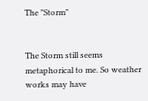The "Storm"


The Storm still seems metaphorical to me. So weather works may have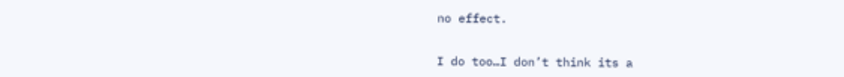no effect.


I do too…I don’t think its a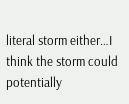literal storm either…I think the storm could potentially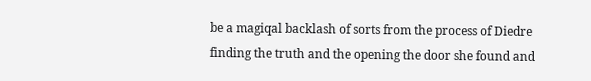be a magiqal backlash of sorts from the process of Diedre finding the truth and the opening the door she found and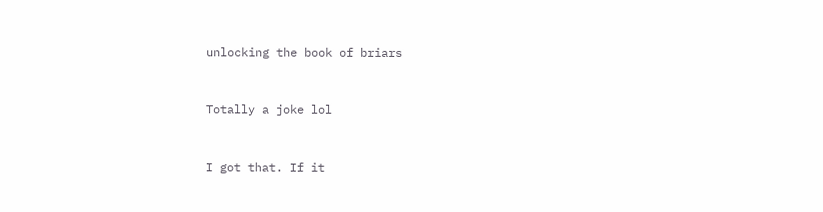unlocking the book of briars


Totally a joke lol


I got that. If it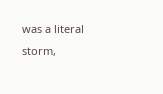was a literal storm,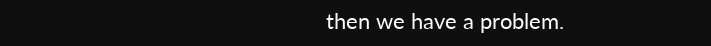then we have a problem.